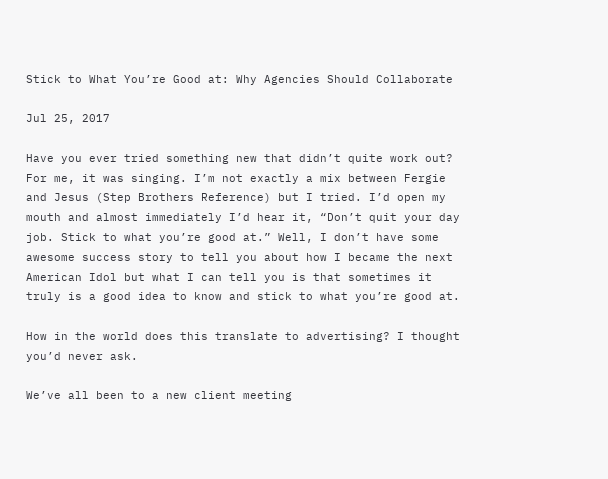Stick to What You’re Good at: Why Agencies Should Collaborate

Jul 25, 2017

Have you ever tried something new that didn’t quite work out? For me, it was singing. I’m not exactly a mix between Fergie and Jesus (Step Brothers Reference) but I tried. I’d open my mouth and almost immediately I’d hear it, “Don’t quit your day job. Stick to what you’re good at.” Well, I don’t have some awesome success story to tell you about how I became the next American Idol but what I can tell you is that sometimes it truly is a good idea to know and stick to what you’re good at.

How in the world does this translate to advertising? I thought you’d never ask.

We’ve all been to a new client meeting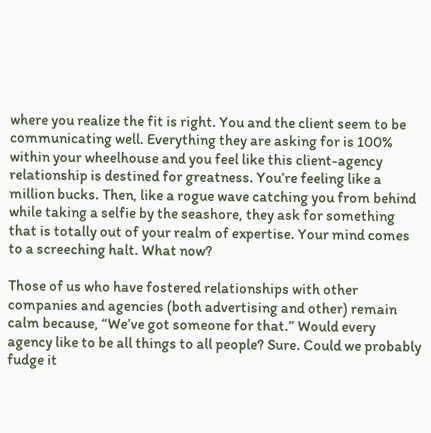where you realize the fit is right. You and the client seem to be communicating well. Everything they are asking for is 100% within your wheelhouse and you feel like this client-agency relationship is destined for greatness. You’re feeling like a million bucks. Then, like a rogue wave catching you from behind while taking a selfie by the seashore, they ask for something that is totally out of your realm of expertise. Your mind comes to a screeching halt. What now?

Those of us who have fostered relationships with other companies and agencies (both advertising and other) remain calm because, “We’ve got someone for that.” Would every agency like to be all things to all people? Sure. Could we probably fudge it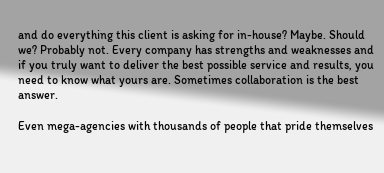and do everything this client is asking for in-house? Maybe. Should we? Probably not. Every company has strengths and weaknesses and if you truly want to deliver the best possible service and results, you need to know what yours are. Sometimes collaboration is the best answer.

Even mega-agencies with thousands of people that pride themselves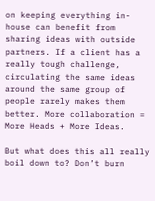on keeping everything in-house can benefit from sharing ideas with outside partners. If a client has a really tough challenge, circulating the same ideas around the same group of people rarely makes them better. More collaboration = More Heads + More Ideas.

But what does this all really boil down to? Don’t burn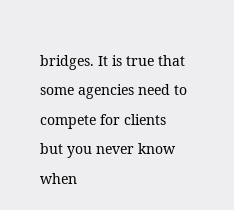bridges. It is true that some agencies need to compete for clients but you never know when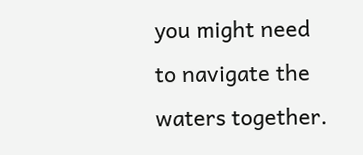you might need to navigate the waters together.